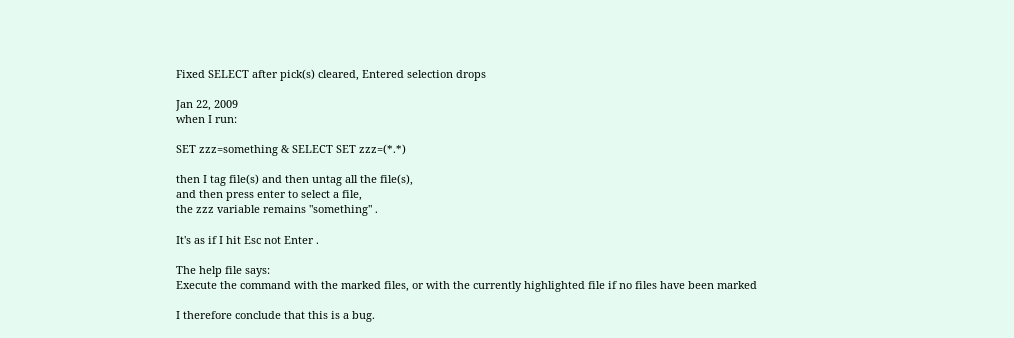Fixed SELECT after pick(s) cleared, Entered selection drops

Jan 22, 2009
when I run:

SET zzz=something & SELECT SET zzz=(*.*)

then I tag file(s) and then untag all the file(s),
and then press enter to select a file,
the zzz variable remains "something" .

It's as if I hit Esc not Enter .

The help file says:
Execute the command with the marked files, or with the currently highlighted file if no files have been marked

I therefore conclude that this is a bug.